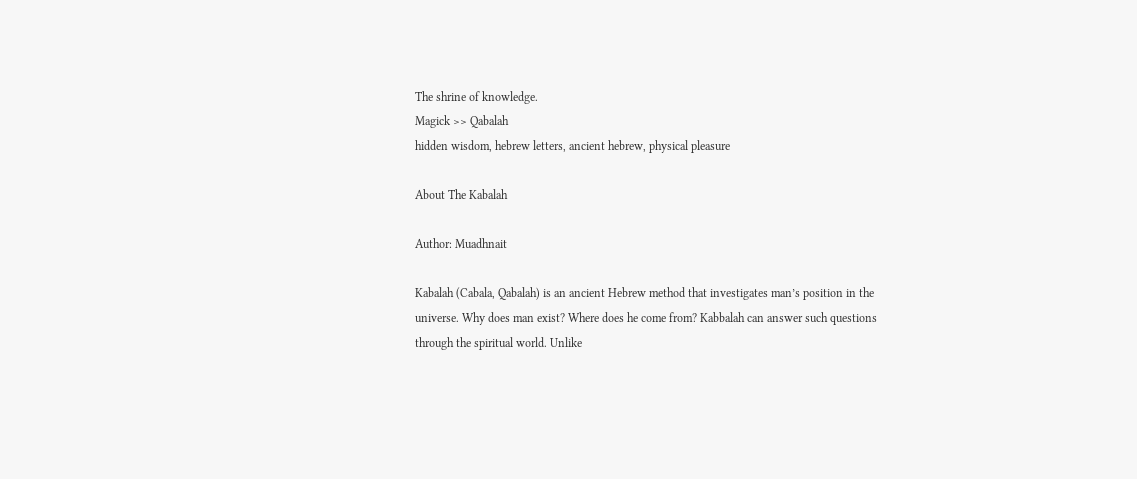The shrine of knowledge.
Magick >> Qabalah
hidden wisdom, hebrew letters, ancient hebrew, physical pleasure

About The Kabalah

Author: Muadhnait

Kabalah (Cabala, Qabalah) is an ancient Hebrew method that investigates man’s position in the universe. Why does man exist? Where does he come from? Kabbalah can answer such questions through the spiritual world. Unlike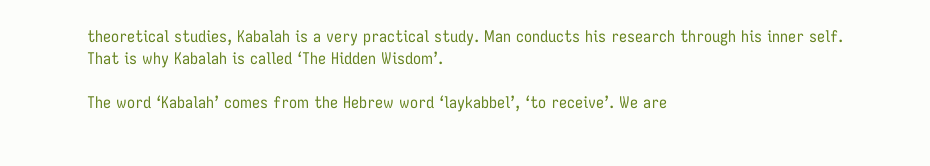theoretical studies, Kabalah is a very practical study. Man conducts his research through his inner self. That is why Kabalah is called ‘The Hidden Wisdom’.

The word ‘Kabalah’ comes from the Hebrew word ‘laykabbel’, ‘to receive’. We are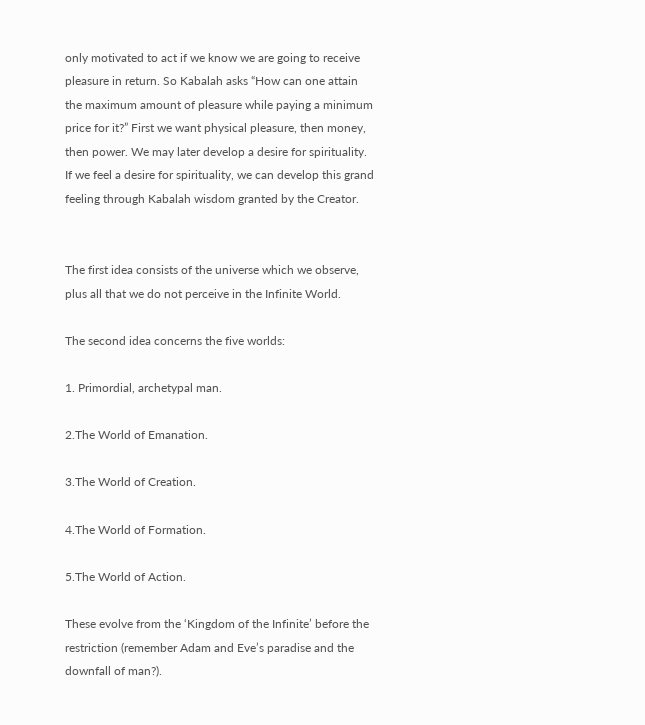only motivated to act if we know we are going to receive pleasure in return. So Kabalah asks “How can one attain the maximum amount of pleasure while paying a minimum price for it?” First we want physical pleasure, then money, then power. We may later develop a desire for spirituality. If we feel a desire for spirituality, we can develop this grand feeling through Kabalah wisdom granted by the Creator.


The first idea consists of the universe which we observe, plus all that we do not perceive in the Infinite World.

The second idea concerns the five worlds:

1. Primordial, archetypal man.

2.The World of Emanation.

3.The World of Creation.

4.The World of Formation.

5.The World of Action.

These evolve from the ‘Kingdom of the Infinite’ before the restriction (remember Adam and Eve’s paradise and the downfall of man?).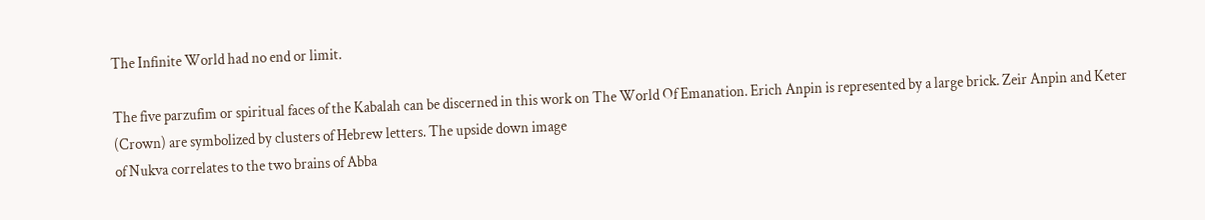The Infinite World had no end or limit.

The five parzufim or spiritual faces of the Kabalah can be discerned in this work on The World Of Emanation. Erich Anpin is represented by a large brick. Zeir Anpin and Keter
(Crown) are symbolized by clusters of Hebrew letters. The upside down image
of Nukva correlates to the two brains of Abba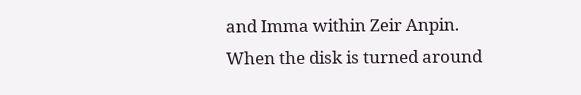and Imma within Zeir Anpin.
When the disk is turned around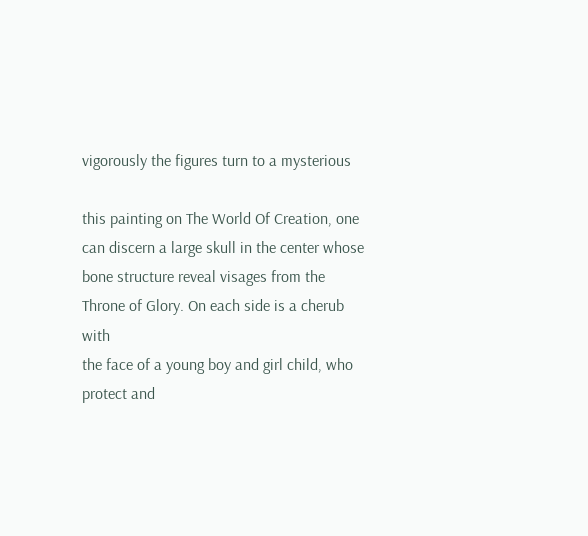vigorously the figures turn to a mysterious

this painting on The World Of Creation, one can discern a large skull in the center whose bone structure reveal visages from the Throne of Glory. On each side is a cherub with
the face of a young boy and girl child, who protect and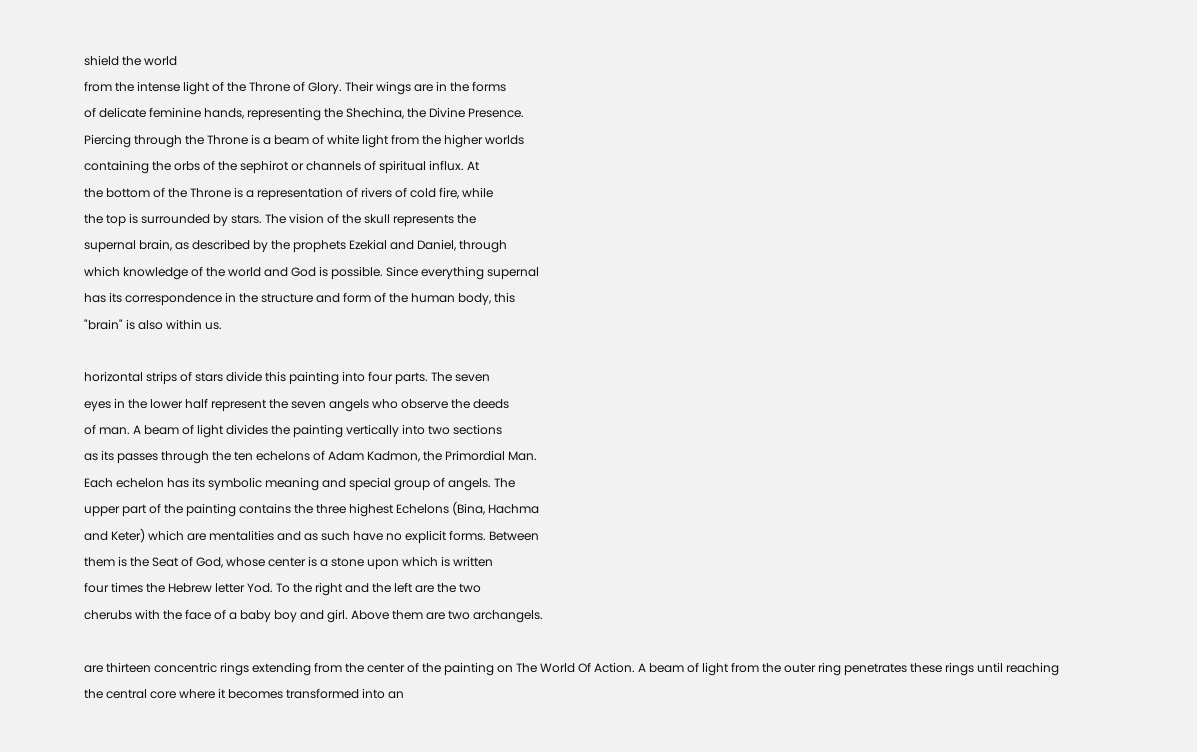shield the world
from the intense light of the Throne of Glory. Their wings are in the forms
of delicate feminine hands, representing the Shechina, the Divine Presence.
Piercing through the Throne is a beam of white light from the higher worlds
containing the orbs of the sephirot or channels of spiritual influx. At
the bottom of the Throne is a representation of rivers of cold fire, while
the top is surrounded by stars. The vision of the skull represents the
supernal brain, as described by the prophets Ezekial and Daniel, through
which knowledge of the world and God is possible. Since everything supernal
has its correspondence in the structure and form of the human body, this
"brain" is also within us.

horizontal strips of stars divide this painting into four parts. The seven
eyes in the lower half represent the seven angels who observe the deeds
of man. A beam of light divides the painting vertically into two sections
as its passes through the ten echelons of Adam Kadmon, the Primordial Man.
Each echelon has its symbolic meaning and special group of angels. The
upper part of the painting contains the three highest Echelons (Bina, Hachma
and Keter) which are mentalities and as such have no explicit forms. Between
them is the Seat of God, whose center is a stone upon which is written
four times the Hebrew letter Yod. To the right and the left are the two
cherubs with the face of a baby boy and girl. Above them are two archangels.

are thirteen concentric rings extending from the center of the painting on The World Of Action. A beam of light from the outer ring penetrates these rings until reaching
the central core where it becomes transformed into an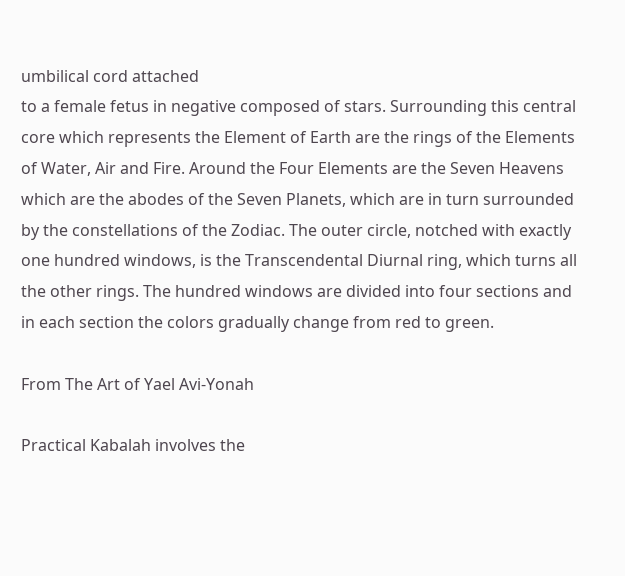umbilical cord attached
to a female fetus in negative composed of stars. Surrounding this central
core which represents the Element of Earth are the rings of the Elements
of Water, Air and Fire. Around the Four Elements are the Seven Heavens
which are the abodes of the Seven Planets, which are in turn surrounded
by the constellations of the Zodiac. The outer circle, notched with exactly
one hundred windows, is the Transcendental Diurnal ring, which turns all
the other rings. The hundred windows are divided into four sections and
in each section the colors gradually change from red to green.

From The Art of Yael Avi-Yonah

Practical Kabalah involves the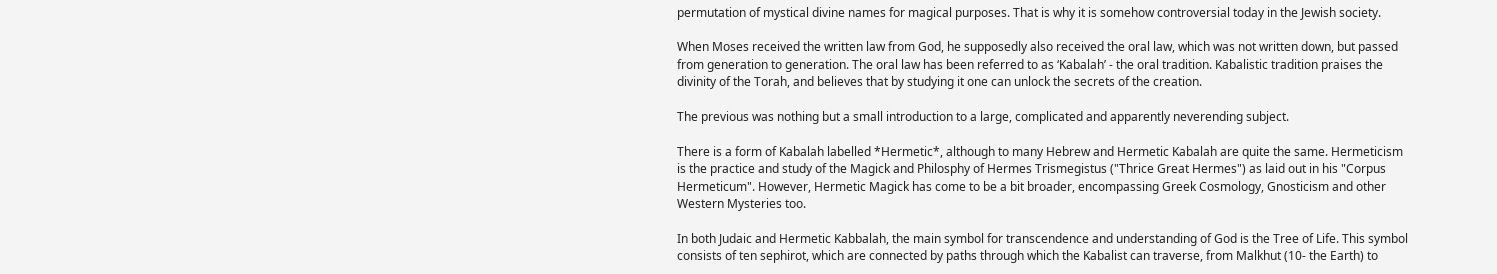permutation of mystical divine names for magical purposes. That is why it is somehow controversial today in the Jewish society.

When Moses received the written law from God, he supposedly also received the oral law, which was not written down, but passed from generation to generation. The oral law has been referred to as ‘Kabalah’ - the oral tradition. Kabalistic tradition praises the divinity of the Torah, and believes that by studying it one can unlock the secrets of the creation.

The previous was nothing but a small introduction to a large, complicated and apparently neverending subject.

There is a form of Kabalah labelled *Hermetic*, although to many Hebrew and Hermetic Kabalah are quite the same. Hermeticism is the practice and study of the Magick and Philosphy of Hermes Trismegistus ("Thrice Great Hermes") as laid out in his "Corpus Hermeticum". However, Hermetic Magick has come to be a bit broader, encompassing Greek Cosmology, Gnosticism and other Western Mysteries too.

In both Judaic and Hermetic Kabbalah, the main symbol for transcendence and understanding of God is the Tree of Life. This symbol consists of ten sephirot, which are connected by paths through which the Kabalist can traverse, from Malkhut (10- the Earth) to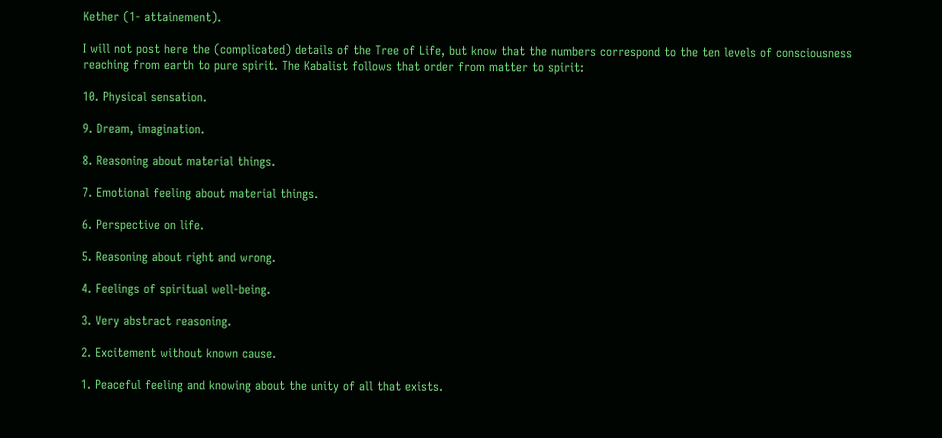Kether (1- attainement).

I will not post here the (complicated) details of the Tree of Life, but know that the numbers correspond to the ten levels of consciousness reaching from earth to pure spirit. The Kabalist follows that order from matter to spirit:

10. Physical sensation.

9. Dream, imagination.

8. Reasoning about material things.

7. Emotional feeling about material things.

6. Perspective on life.

5. Reasoning about right and wrong.

4. Feelings of spiritual well-being.

3. Very abstract reasoning.

2. Excitement without known cause.

1. Peaceful feeling and knowing about the unity of all that exists.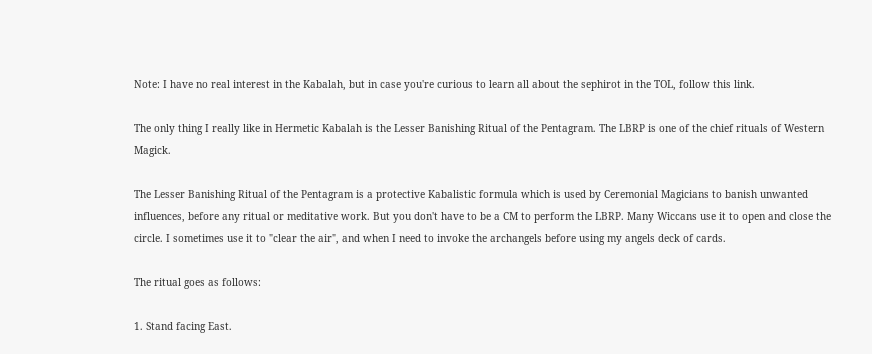Note: I have no real interest in the Kabalah, but in case you're curious to learn all about the sephirot in the TOL, follow this link.

The only thing I really like in Hermetic Kabalah is the Lesser Banishing Ritual of the Pentagram. The LBRP is one of the chief rituals of Western Magick.

The Lesser Banishing Ritual of the Pentagram is a protective Kabalistic formula which is used by Ceremonial Magicians to banish unwanted influences, before any ritual or meditative work. But you don't have to be a CM to perform the LBRP. Many Wiccans use it to open and close the circle. I sometimes use it to "clear the air", and when I need to invoke the archangels before using my angels deck of cards.

The ritual goes as follows:

1. Stand facing East.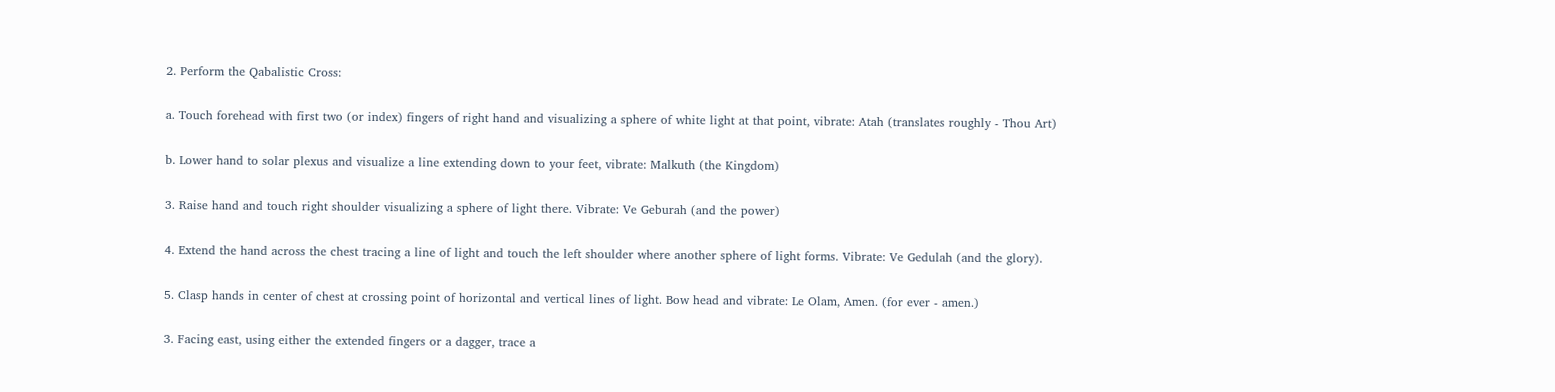2. Perform the Qabalistic Cross:

a. Touch forehead with first two (or index) fingers of right hand and visualizing a sphere of white light at that point, vibrate: Atah (translates roughly - Thou Art)

b. Lower hand to solar plexus and visualize a line extending down to your feet, vibrate: Malkuth (the Kingdom)

3. Raise hand and touch right shoulder visualizing a sphere of light there. Vibrate: Ve Geburah (and the power)

4. Extend the hand across the chest tracing a line of light and touch the left shoulder where another sphere of light forms. Vibrate: Ve Gedulah (and the glory).

5. Clasp hands in center of chest at crossing point of horizontal and vertical lines of light. Bow head and vibrate: Le Olam, Amen. (for ever - amen.)

3. Facing east, using either the extended fingers or a dagger, trace a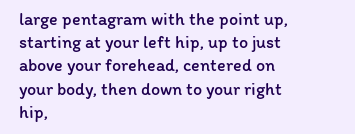large pentagram with the point up, starting at your left hip, up to just above your forehead, centered on your body, then down to your right hip,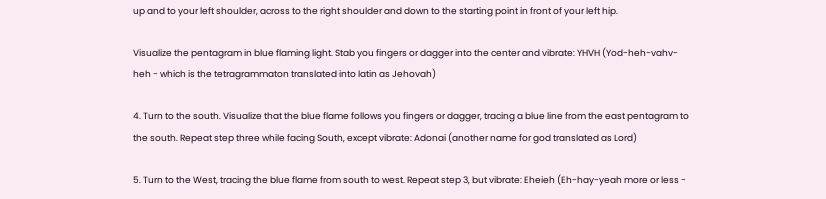up and to your left shoulder, across to the right shoulder and down to the starting point in front of your left hip.

Visualize the pentagram in blue flaming light. Stab you fingers or dagger into the center and vibrate: YHVH (Yod-heh-vahv-heh - which is the tetragrammaton translated into latin as Jehovah)

4. Turn to the south. Visualize that the blue flame follows you fingers or dagger, tracing a blue line from the east pentagram to the south. Repeat step three while facing South, except vibrate: Adonai (another name for god translated as Lord)

5. Turn to the West, tracing the blue flame from south to west. Repeat step 3, but vibrate: Eheieh (Eh-hay-yeah more or less -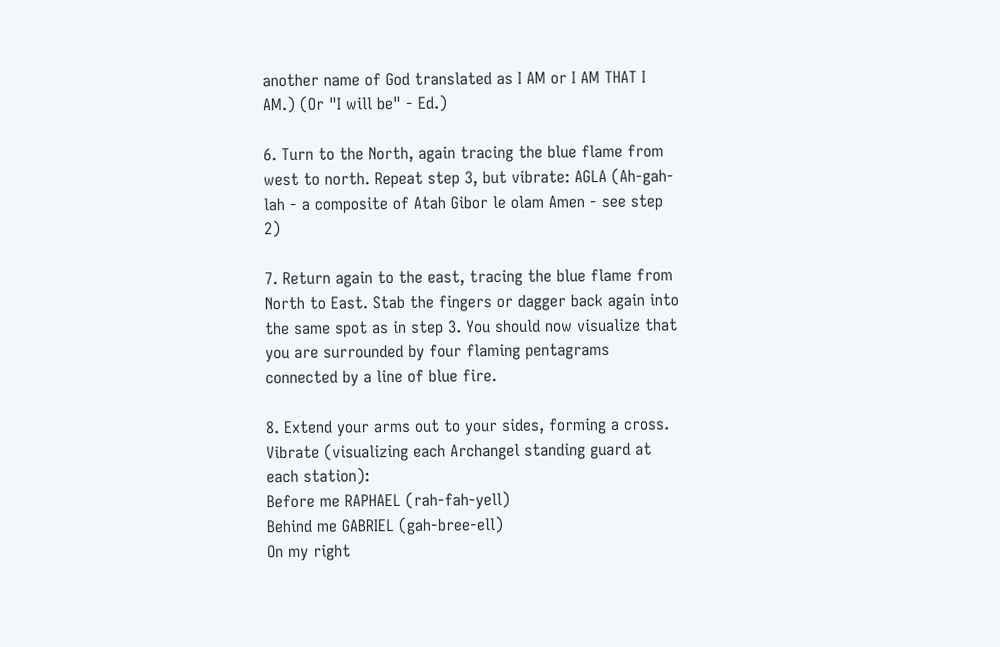another name of God translated as I AM or I AM THAT I AM.) (Or "I will be" - Ed.)

6. Turn to the North, again tracing the blue flame from west to north. Repeat step 3, but vibrate: AGLA (Ah-gah-lah - a composite of Atah Gibor le olam Amen - see step 2)

7. Return again to the east, tracing the blue flame from North to East. Stab the fingers or dagger back again into the same spot as in step 3. You should now visualize that you are surrounded by four flaming pentagrams connected by a line of blue fire.

8. Extend your arms out to your sides, forming a cross. Vibrate (visualizing each Archangel standing guard at each station):
Before me RAPHAEL (rah-fah-yell)
Behind me GABRIEL (gah-bree-ell)
On my right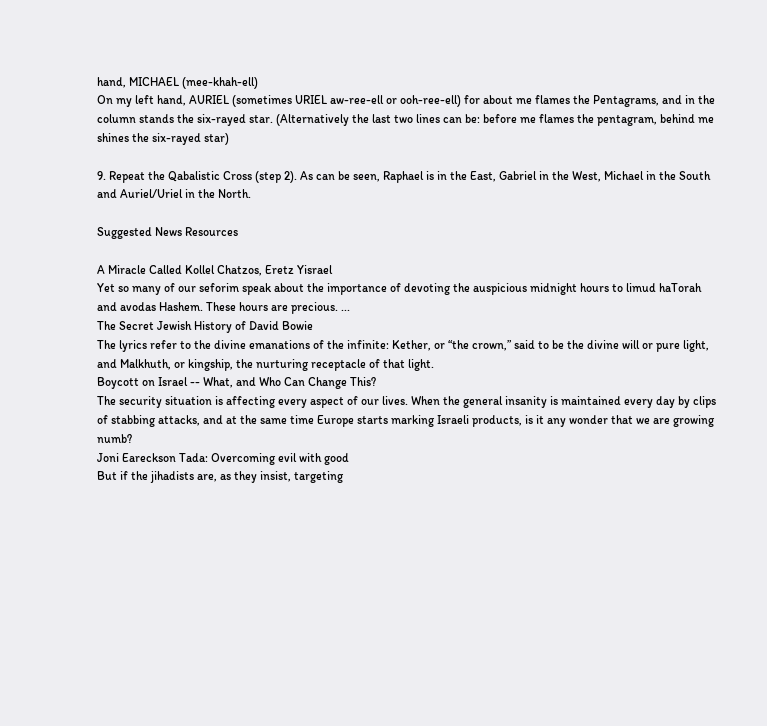hand, MICHAEL (mee-khah-ell)
On my left hand, AURIEL (sometimes URIEL aw-ree-ell or ooh-ree-ell) for about me flames the Pentagrams, and in the column stands the six-rayed star. (Alternatively the last two lines can be: before me flames the pentagram, behind me shines the six-rayed star)

9. Repeat the Qabalistic Cross (step 2). As can be seen, Raphael is in the East, Gabriel in the West, Michael in the South and Auriel/Uriel in the North.

Suggested News Resources

A Miracle Called Kollel Chatzos, Eretz Yisrael
Yet so many of our seforim speak about the importance of devoting the auspicious midnight hours to limud haTorah and avodas Hashem. These hours are precious. ...
The Secret Jewish History of David Bowie
The lyrics refer to the divine emanations of the infinite: Kether, or “the crown,” said to be the divine will or pure light, and Malkhuth, or kingship, the nurturing receptacle of that light.
Boycott on Israel -- What, and Who Can Change This?
The security situation is affecting every aspect of our lives. When the general insanity is maintained every day by clips of stabbing attacks, and at the same time Europe starts marking Israeli products, is it any wonder that we are growing numb?
Joni Eareckson Tada: Overcoming evil with good
But if the jihadists are, as they insist, targeting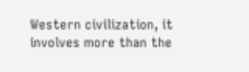Western civilization, it involves more than the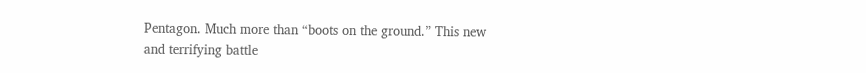Pentagon. Much more than “boots on the ground.” This new and terrifying battle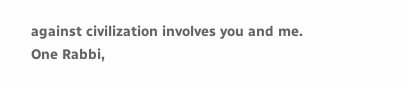against civilization involves you and me.
One Rabbi,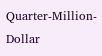Quarter-Million-Dollar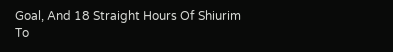Goal, And 18 Straight Hours Of Shiurim To